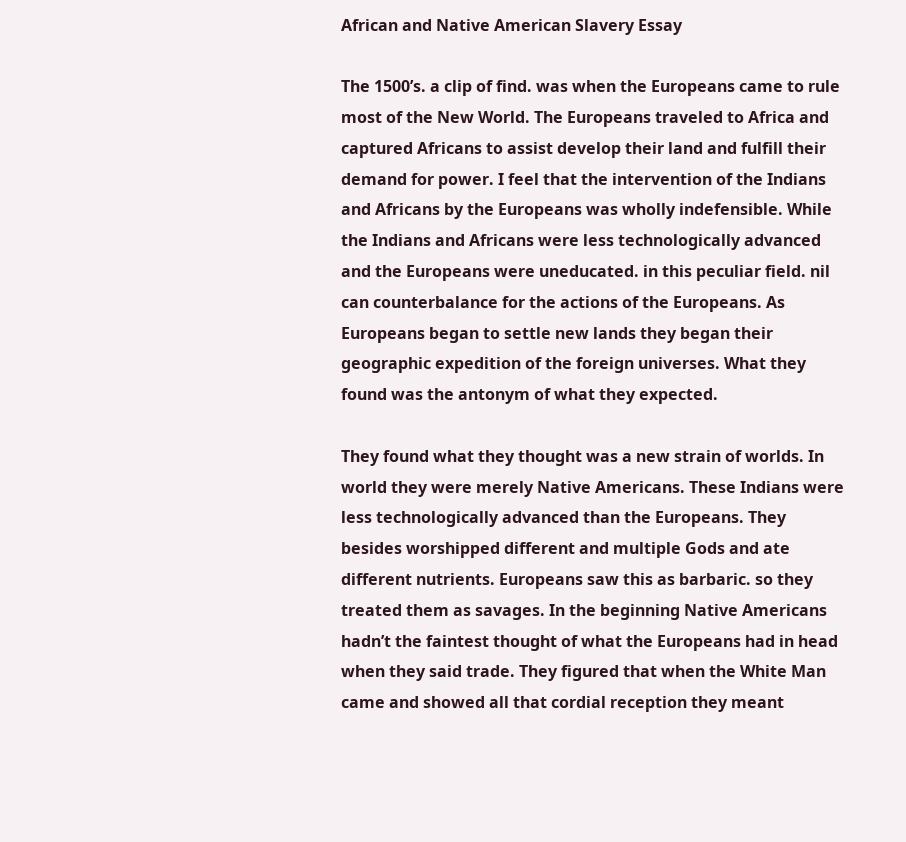African and Native American Slavery Essay

The 1500’s. a clip of find. was when the Europeans came to rule most of the New World. The Europeans traveled to Africa and captured Africans to assist develop their land and fulfill their demand for power. I feel that the intervention of the Indians and Africans by the Europeans was wholly indefensible. While the Indians and Africans were less technologically advanced and the Europeans were uneducated. in this peculiar field. nil can counterbalance for the actions of the Europeans. As Europeans began to settle new lands they began their geographic expedition of the foreign universes. What they found was the antonym of what they expected.

They found what they thought was a new strain of worlds. In world they were merely Native Americans. These Indians were less technologically advanced than the Europeans. They besides worshipped different and multiple Gods and ate different nutrients. Europeans saw this as barbaric. so they treated them as savages. In the beginning Native Americans hadn’t the faintest thought of what the Europeans had in head when they said trade. They figured that when the White Man came and showed all that cordial reception they meant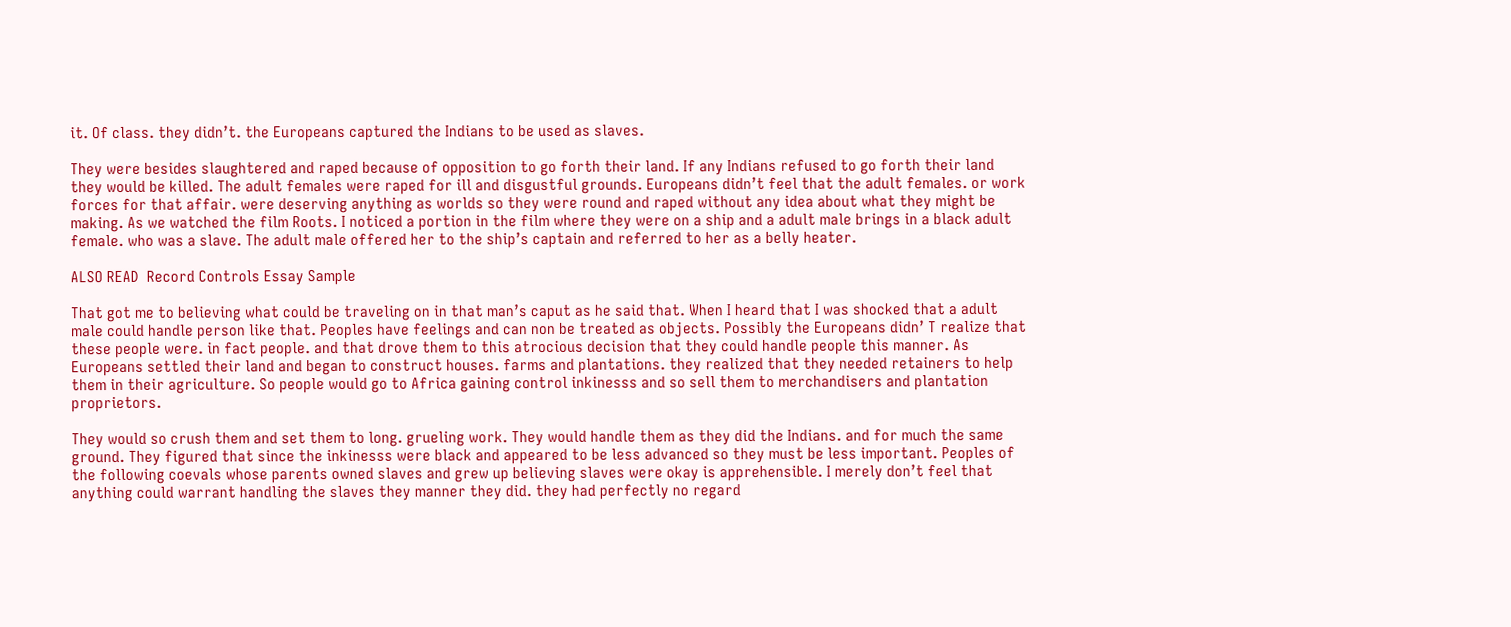it. Of class. they didn’t. the Europeans captured the Indians to be used as slaves.

They were besides slaughtered and raped because of opposition to go forth their land. If any Indians refused to go forth their land they would be killed. The adult females were raped for ill and disgustful grounds. Europeans didn’t feel that the adult females. or work forces for that affair. were deserving anything as worlds so they were round and raped without any idea about what they might be making. As we watched the film Roots. I noticed a portion in the film where they were on a ship and a adult male brings in a black adult female. who was a slave. The adult male offered her to the ship’s captain and referred to her as a belly heater.

ALSO READ  Record Controls Essay Sample

That got me to believing what could be traveling on in that man’s caput as he said that. When I heard that I was shocked that a adult male could handle person like that. Peoples have feelings and can non be treated as objects. Possibly the Europeans didn’ T realize that these people were. in fact people. and that drove them to this atrocious decision that they could handle people this manner. As Europeans settled their land and began to construct houses. farms and plantations. they realized that they needed retainers to help them in their agriculture. So people would go to Africa gaining control inkinesss and so sell them to merchandisers and plantation proprietors.

They would so crush them and set them to long. grueling work. They would handle them as they did the Indians. and for much the same ground. They figured that since the inkinesss were black and appeared to be less advanced so they must be less important. Peoples of the following coevals whose parents owned slaves and grew up believing slaves were okay is apprehensible. I merely don’t feel that anything could warrant handling the slaves they manner they did. they had perfectly no regard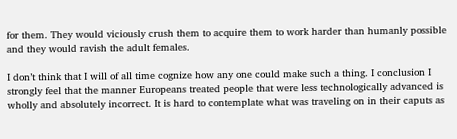for them. They would viciously crush them to acquire them to work harder than humanly possible and they would ravish the adult females.

I don’t think that I will of all time cognize how any one could make such a thing. I conclusion I strongly feel that the manner Europeans treated people that were less technologically advanced is wholly and absolutely incorrect. It is hard to contemplate what was traveling on in their caputs as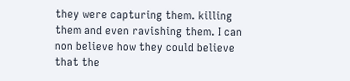they were capturing them. killing them and even ravishing them. I can non believe how they could believe that the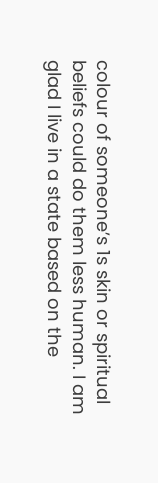colour of someone’s 1s skin or spiritual beliefs could do them less human. I am glad I live in a state based on the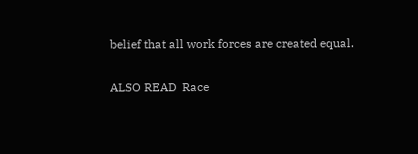belief that all work forces are created equal.

ALSO READ  Race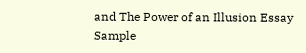and The Power of an Illusion Essay Sample